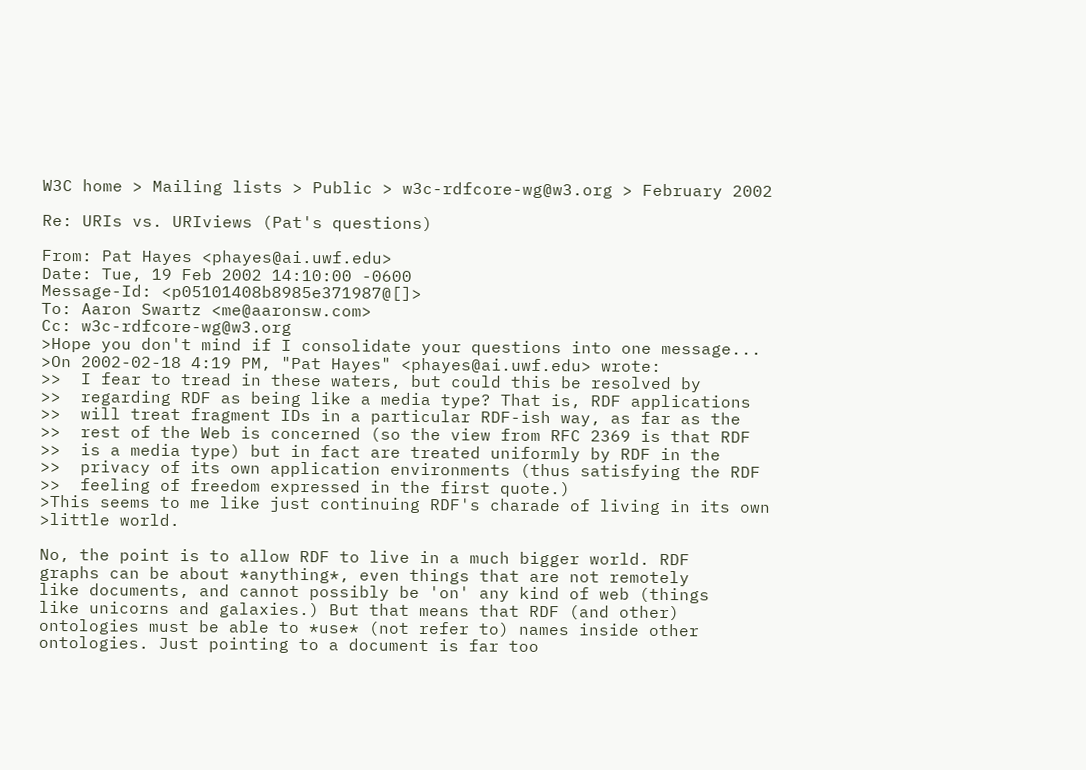W3C home > Mailing lists > Public > w3c-rdfcore-wg@w3.org > February 2002

Re: URIs vs. URIviews (Pat's questions)

From: Pat Hayes <phayes@ai.uwf.edu>
Date: Tue, 19 Feb 2002 14:10:00 -0600
Message-Id: <p05101408b8985e371987@[]>
To: Aaron Swartz <me@aaronsw.com>
Cc: w3c-rdfcore-wg@w3.org
>Hope you don't mind if I consolidate your questions into one message...
>On 2002-02-18 4:19 PM, "Pat Hayes" <phayes@ai.uwf.edu> wrote:
>>  I fear to tread in these waters, but could this be resolved by
>>  regarding RDF as being like a media type? That is, RDF applications
>>  will treat fragment IDs in a particular RDF-ish way, as far as the
>>  rest of the Web is concerned (so the view from RFC 2369 is that RDF
>>  is a media type) but in fact are treated uniformly by RDF in the
>>  privacy of its own application environments (thus satisfying the RDF
>>  feeling of freedom expressed in the first quote.)
>This seems to me like just continuing RDF's charade of living in its own
>little world.

No, the point is to allow RDF to live in a much bigger world. RDF
graphs can be about *anything*, even things that are not remotely
like documents, and cannot possibly be 'on' any kind of web (things
like unicorns and galaxies.) But that means that RDF (and other)
ontologies must be able to *use* (not refer to) names inside other
ontologies. Just pointing to a document is far too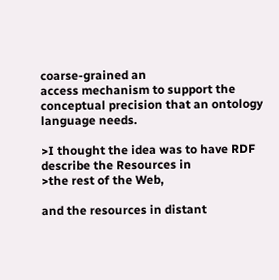coarse-grained an
access mechanism to support the conceptual precision that an ontology
language needs.

>I thought the idea was to have RDF describe the Resources in
>the rest of the Web,

and the resources in distant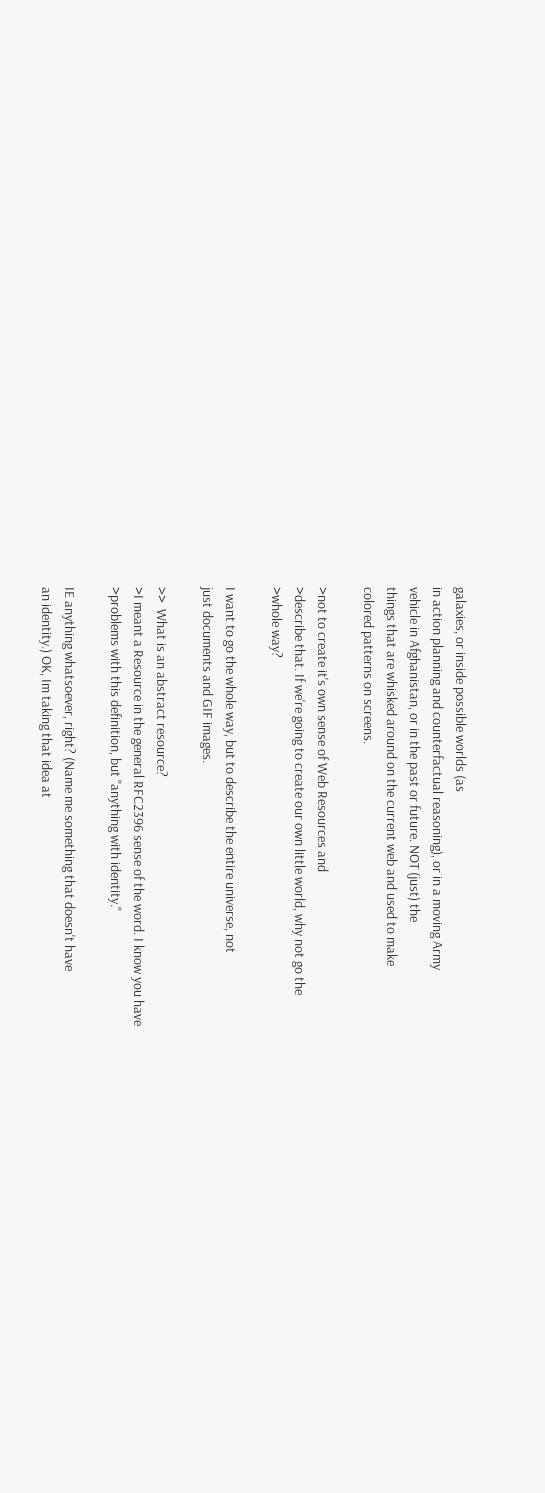galaxies, or inside possible worlds (as
in action planning and counterfactual reasoning), or in a moving Army
vehicle in Afghanistan, or in the past or future. NOT (just) the
things that are whisked around on the current web and used to make
colored patterns on screens.

>not to create it's own sense of Web Resources and
>describe that. If we're going to create our own little world, why not go the
>whole way?

I want to go the whole way, but to describe the entire universe, not
just documents and GIF images.

>>  What is an abstract resource?
>I meant a Resource in the general RFC2396 sense of the word. I know you have
>problems with this definition, but "anything with identity."

IE anything whatsoever, right? (Name me something that doesn't have
an identity.) OK, Im taking that idea at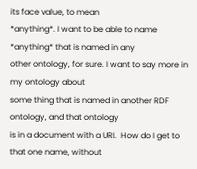its face value, to mean
*anything*. I want to be able to name *anything* that is named in any
other ontology, for sure. I want to say more in my ontology about
some thing that is named in another RDF ontology, and that ontology
is in a document with a URI.  How do I get to that one name, without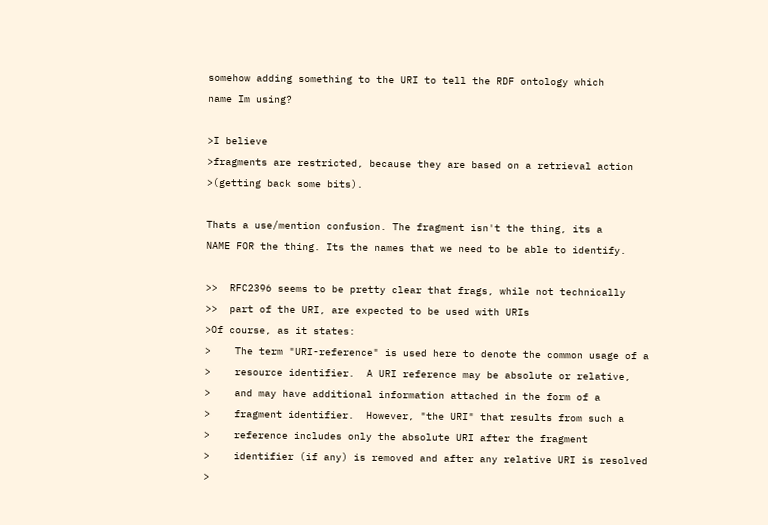somehow adding something to the URI to tell the RDF ontology which
name Im using?

>I believe
>fragments are restricted, because they are based on a retrieval action
>(getting back some bits).

Thats a use/mention confusion. The fragment isn't the thing, its a
NAME FOR the thing. Its the names that we need to be able to identify.

>>  RFC2396 seems to be pretty clear that frags, while not technically
>>  part of the URI, are expected to be used with URIs
>Of course, as it states:
>    The term "URI-reference" is used here to denote the common usage of a
>    resource identifier.  A URI reference may be absolute or relative,
>    and may have additional information attached in the form of a
>    fragment identifier.  However, "the URI" that results from such a
>    reference includes only the absolute URI after the fragment
>    identifier (if any) is removed and after any relative URI is resolved
>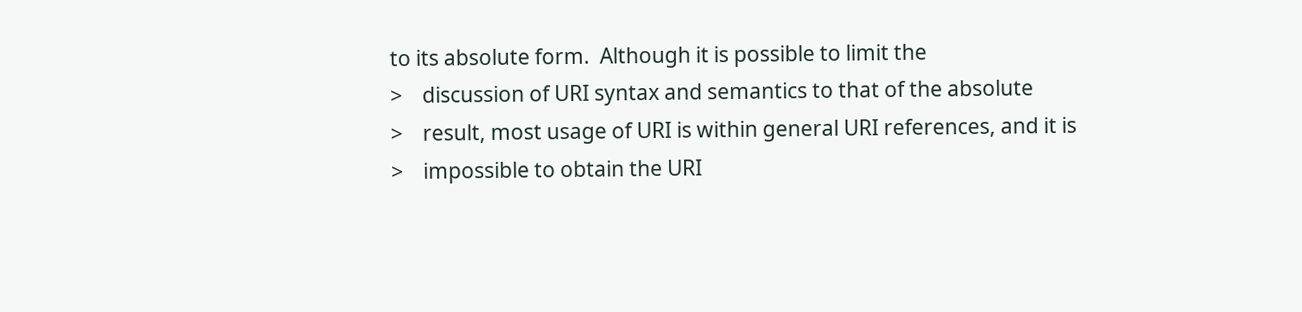to its absolute form.  Although it is possible to limit the
>    discussion of URI syntax and semantics to that of the absolute
>    result, most usage of URI is within general URI references, and it is
>    impossible to obtain the URI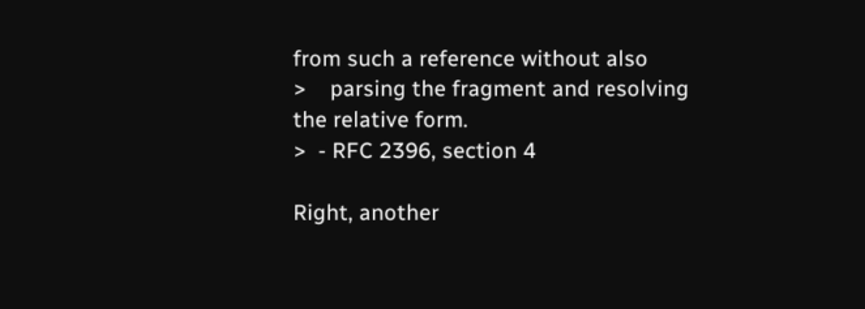from such a reference without also
>    parsing the fragment and resolving the relative form.
>  - RFC 2396, section 4

Right, another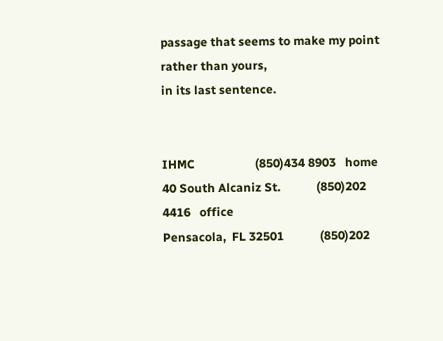passage that seems to make my point rather than yours,
in its last sentence.


IHMC                    (850)434 8903   home
40 South Alcaniz St.            (850)202 4416   office
Pensacola,  FL 32501            (850)202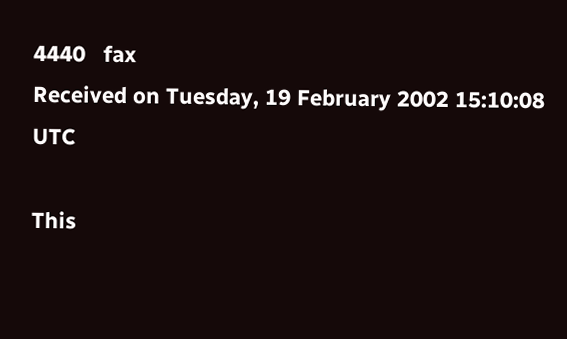4440   fax
Received on Tuesday, 19 February 2002 15:10:08 UTC

This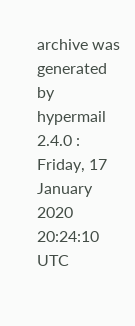archive was generated by hypermail 2.4.0 : Friday, 17 January 2020 20:24:10 UTC